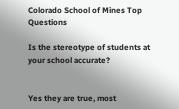Colorado School of Mines Top Questions

Is the stereotype of students at your school accurate?


Yes they are true, most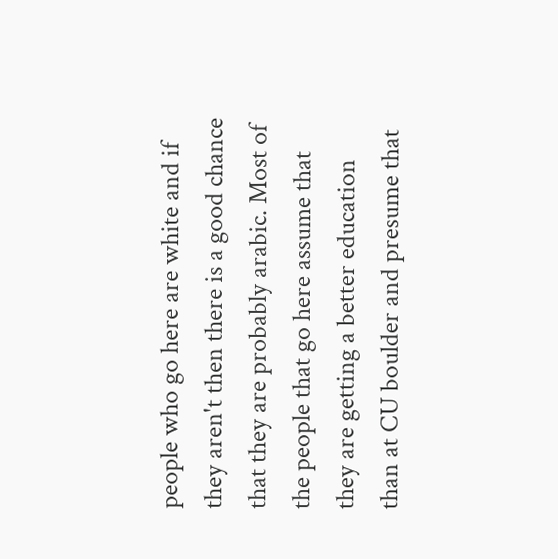people who go here are white and if they aren't then there is a good chance that they are probably arabic. Most of the people that go here assume that they are getting a better education than at CU boulder and presume that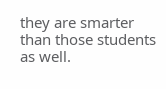they are smarter than those students as well.